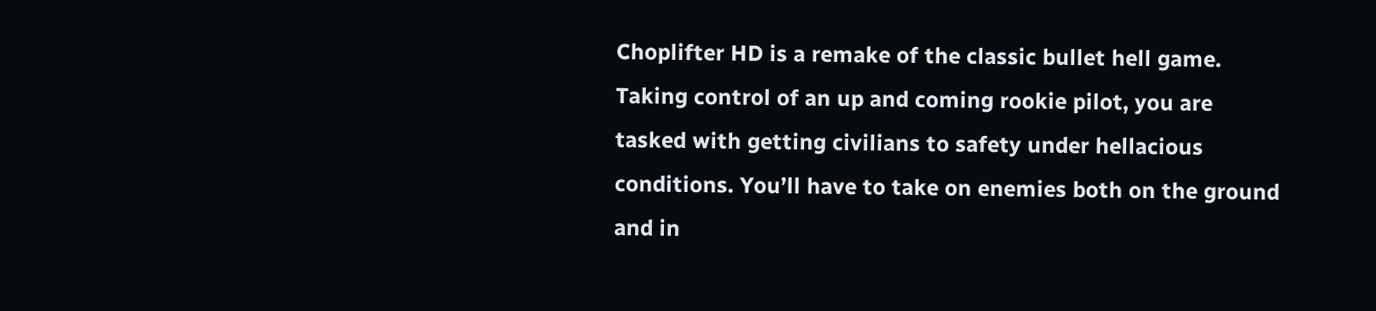Choplifter HD is a remake of the classic bullet hell game. Taking control of an up and coming rookie pilot, you are tasked with getting civilians to safety under hellacious conditions. You’ll have to take on enemies both on the ground and in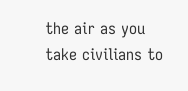the air as you take civilians to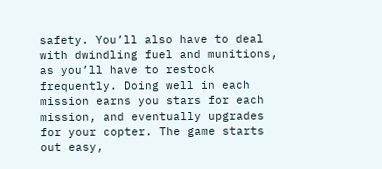safety. You’ll also have to deal with dwindling fuel and munitions, as you’ll have to restock frequently. Doing well in each mission earns you stars for each mission, and eventually upgrades for your copter. The game starts out easy,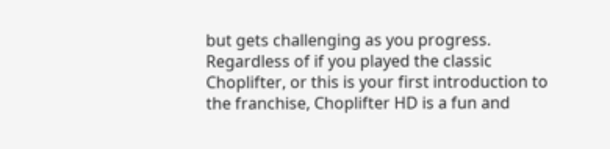but gets challenging as you progress. Regardless of if you played the classic Choplifter, or this is your first introduction to the franchise, Choplifter HD is a fun and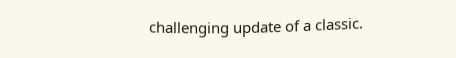challenging update of a classic.